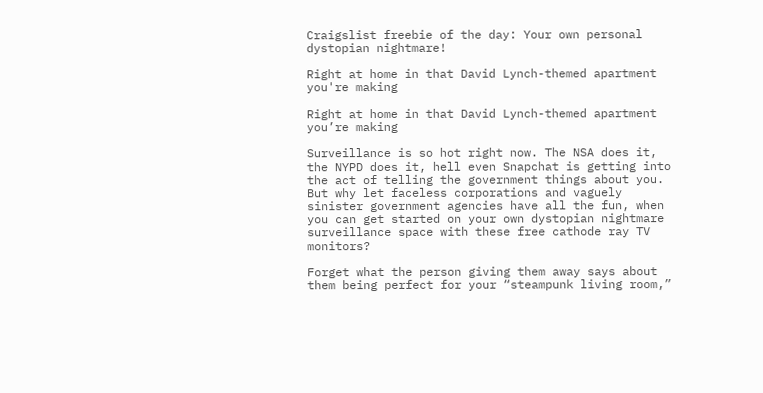Craigslist freebie of the day: Your own personal dystopian nightmare!

Right at home in that David Lynch-themed apartment you're making

Right at home in that David Lynch-themed apartment you’re making

Surveillance is so hot right now. The NSA does it, the NYPD does it, hell even Snapchat is getting into the act of telling the government things about you. But why let faceless corporations and vaguely sinister government agencies have all the fun, when you can get started on your own dystopian nightmare surveillance space with these free cathode ray TV monitors?

Forget what the person giving them away says about them being perfect for your “steampunk living room,”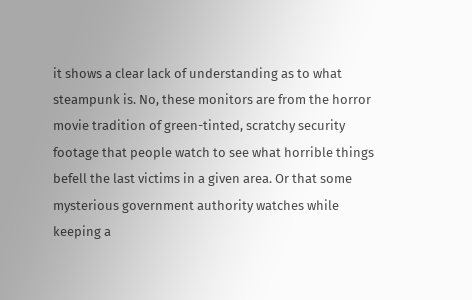it shows a clear lack of understanding as to what steampunk is. No, these monitors are from the horror movie tradition of green-tinted, scratchy security footage that people watch to see what horrible things befell the last victims in a given area. Or that some mysterious government authority watches while keeping a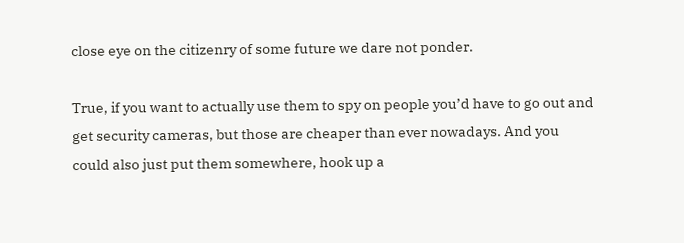close eye on the citizenry of some future we dare not ponder.

True, if you want to actually use them to spy on people you’d have to go out and get security cameras, but those are cheaper than ever nowadays. And you could also just put them somewhere, hook up a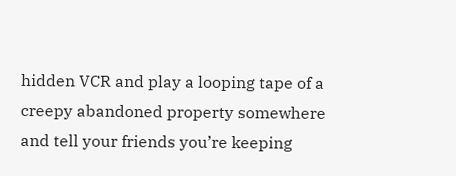hidden VCR and play a looping tape of a creepy abandoned property somewhere and tell your friends you’re keeping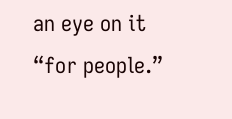an eye on it “for people.”